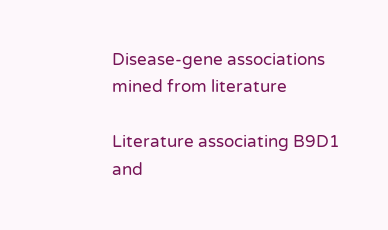Disease-gene associations mined from literature

Literature associating B9D1 and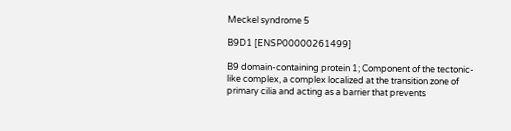Meckel syndrome 5

B9D1 [ENSP00000261499]

B9 domain-containing protein 1; Component of the tectonic-like complex, a complex localized at the transition zone of primary cilia and acting as a barrier that prevents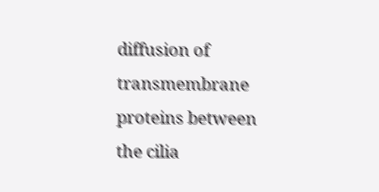diffusion of transmembrane proteins between the cilia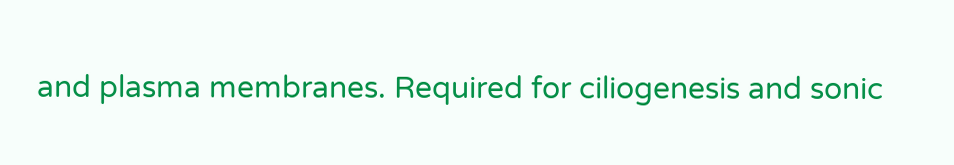and plasma membranes. Required for ciliogenesis and sonic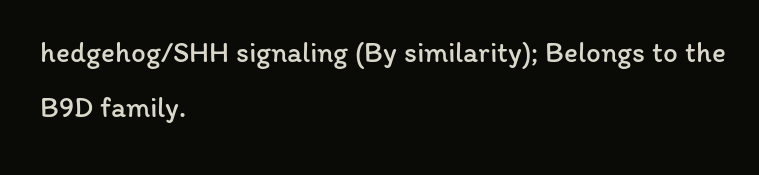hedgehog/SHH signaling (By similarity); Belongs to the B9D family.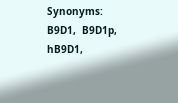Synonyms:  B9D1,  B9D1p,  hB9D1,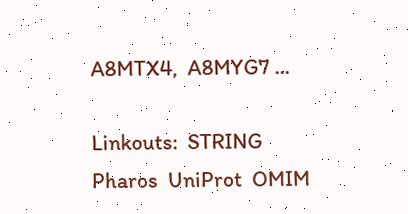A8MTX4,  A8MYG7 ...

Linkouts:  STRING  Pharos  UniProt  OMIM